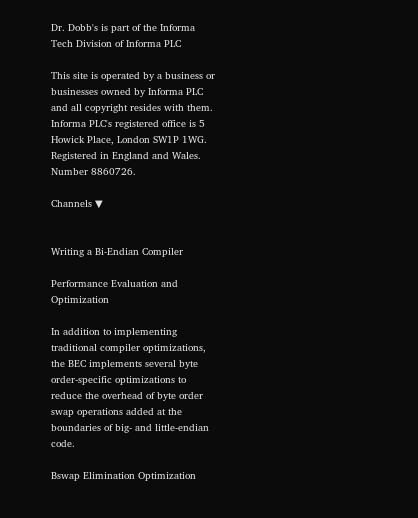Dr. Dobb's is part of the Informa Tech Division of Informa PLC

This site is operated by a business or businesses owned by Informa PLC and all copyright resides with them. Informa PLC's registered office is 5 Howick Place, London SW1P 1WG. Registered in England and Wales. Number 8860726.

Channels ▼


Writing a Bi-Endian Compiler

Performance Evaluation and Optimization

In addition to implementing traditional compiler optimizations, the BEC implements several byte order-specific optimizations to reduce the overhead of byte order swap operations added at the boundaries of big- and little-endian code.

Bswap Elimination Optimization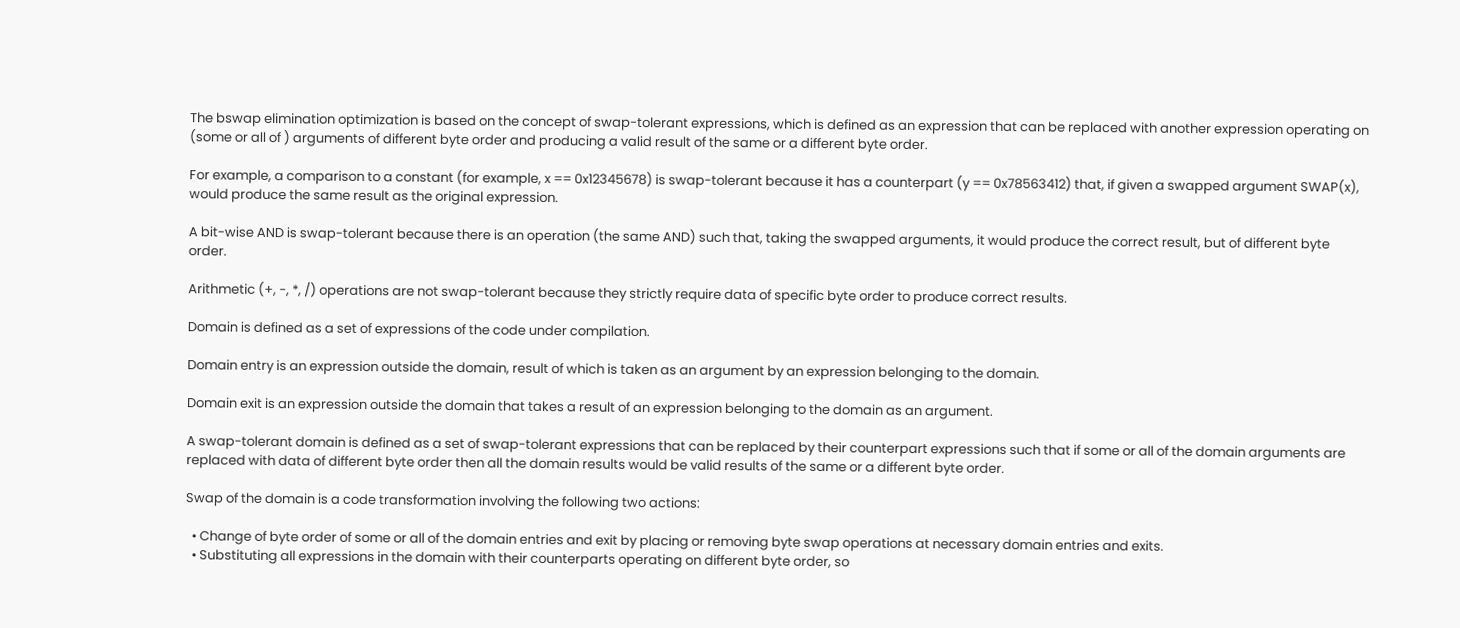The bswap elimination optimization is based on the concept of swap-tolerant expressions, which is defined as an expression that can be replaced with another expression operating on (some or all of ) arguments of different byte order and producing a valid result of the same or a different byte order.

For example, a comparison to a constant (for example, x == 0x12345678) is swap-tolerant because it has a counterpart (y == 0x78563412) that, if given a swapped argument SWAP(x), would produce the same result as the original expression.

A bit-wise AND is swap-tolerant because there is an operation (the same AND) such that, taking the swapped arguments, it would produce the correct result, but of different byte order.

Arithmetic (+, -, *, /) operations are not swap-tolerant because they strictly require data of specific byte order to produce correct results.

Domain is defined as a set of expressions of the code under compilation.

Domain entry is an expression outside the domain, result of which is taken as an argument by an expression belonging to the domain.

Domain exit is an expression outside the domain that takes a result of an expression belonging to the domain as an argument.

A swap-tolerant domain is defined as a set of swap-tolerant expressions that can be replaced by their counterpart expressions such that if some or all of the domain arguments are replaced with data of different byte order then all the domain results would be valid results of the same or a different byte order.

Swap of the domain is a code transformation involving the following two actions:

  • Change of byte order of some or all of the domain entries and exit by placing or removing byte swap operations at necessary domain entries and exits.
  • Substituting all expressions in the domain with their counterparts operating on different byte order, so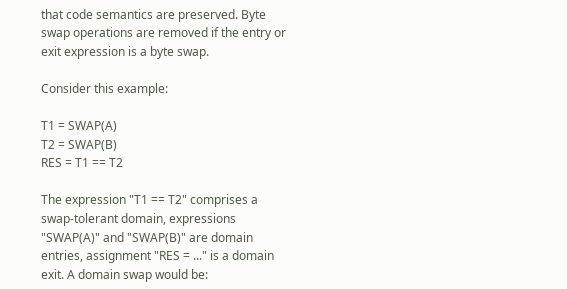that code semantics are preserved. Byte swap operations are removed if the entry or exit expression is a byte swap.

Consider this example:

T1 = SWAP(A)
T2 = SWAP(B)
RES = T1 == T2

The expression "T1 == T2" comprises a swap-tolerant domain, expressions "SWAP(A)" and "SWAP(B)" are domain entries, assignment "RES = ..." is a domain exit. A domain swap would be: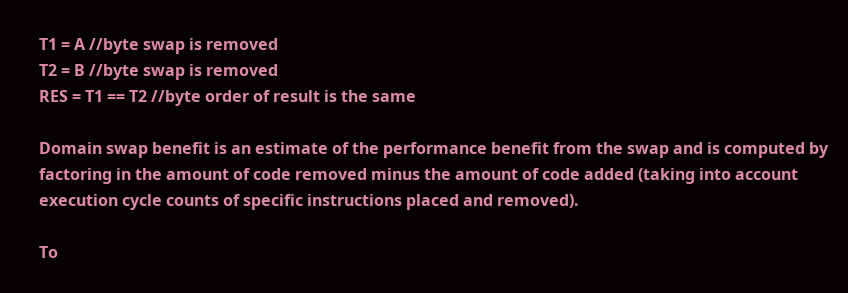T1 = A //byte swap is removed
T2 = B //byte swap is removed
RES = T1 == T2 //byte order of result is the same

Domain swap benefit is an estimate of the performance benefit from the swap and is computed by factoring in the amount of code removed minus the amount of code added (taking into account execution cycle counts of specific instructions placed and removed).

To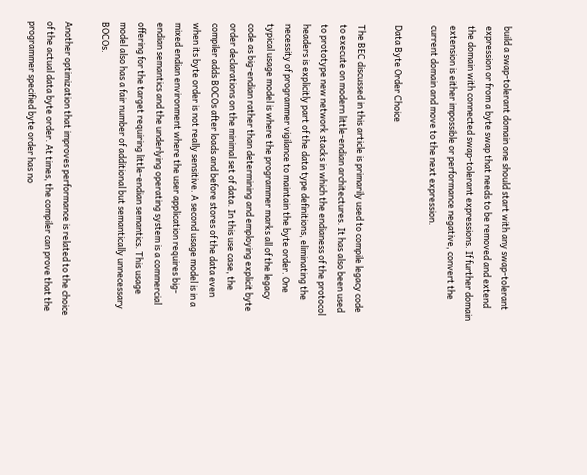build a swap-tolerant domain one should start with any swap-tolerant expression or from a byte swap that needs to be removed and extend the domain with connected swap-tolerant expressions. If further domain extension is either impossible or performance negative, convert the current domain and move to the next expression.

Data Byte Order Choice

The BEC discussed in this article is primarily used to compile legacy code to execute on modern little-endian architectures. It has also been used to prototype new network stacks in which the endianess of the protocol headers is explicitly part of the data type definitions, eliminating the necessity of programmer vigilance to maintain the byte order. One typical usage model is where the programmer marks all of the legacy code as big-endian rather than determining and employing explicit byte order declarations on the minimal set of data. In this use case, the compiler adds BOCOs after loads and before stores of the data even when its byte order is not really sensitive. A second usage model is in a mixed endian environment where the user application requires big-endian semantics and the underlying operating system is a commercial offering for the target requiring little-endian semantics. This usage model also has a fair number of additional but semantically unnecessary BOCOs.

Another optimization that improves performance is related to the choice of the actual data byte order. At times, the compiler can prove that the programmer specified byte order has no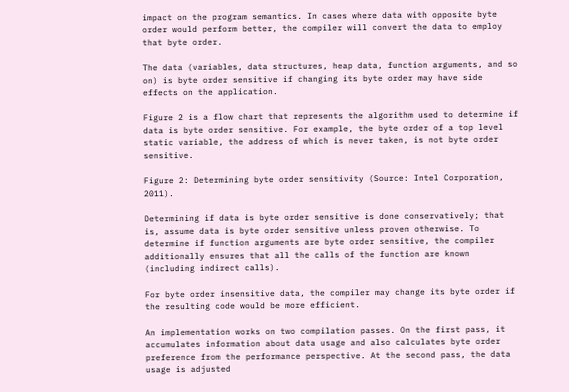impact on the program semantics. In cases where data with opposite byte order would perform better, the compiler will convert the data to employ that byte order.

The data (variables, data structures, heap data, function arguments, and so on) is byte order sensitive if changing its byte order may have side effects on the application.

Figure 2 is a flow chart that represents the algorithm used to determine if data is byte order sensitive. For example, the byte order of a top level static variable, the address of which is never taken, is not byte order sensitive.

Figure 2: Determining byte order sensitivity (Source: Intel Corporation, 2011).

Determining if data is byte order sensitive is done conservatively; that is, assume data is byte order sensitive unless proven otherwise. To determine if function arguments are byte order sensitive, the compiler additionally ensures that all the calls of the function are known (including indirect calls).

For byte order insensitive data, the compiler may change its byte order if the resulting code would be more efficient.

An implementation works on two compilation passes. On the first pass, it accumulates information about data usage and also calculates byte order preference from the performance perspective. At the second pass, the data usage is adjusted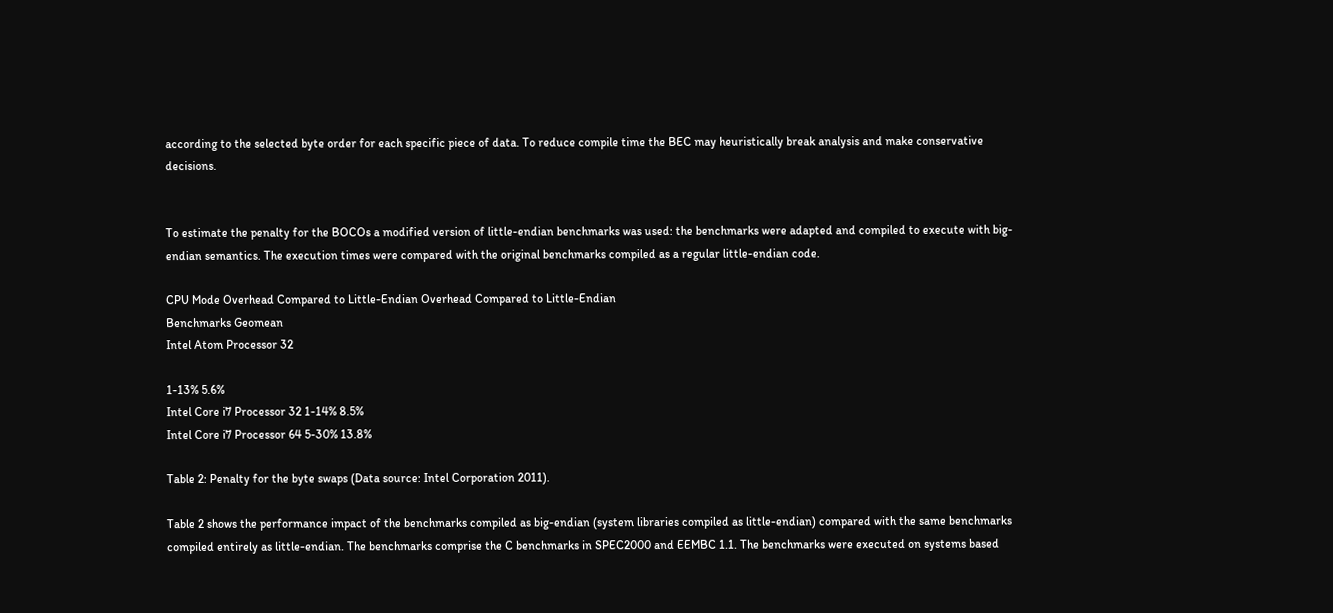according to the selected byte order for each specific piece of data. To reduce compile time the BEC may heuristically break analysis and make conservative decisions.


To estimate the penalty for the BOCOs a modified version of little-endian benchmarks was used: the benchmarks were adapted and compiled to execute with big-endian semantics. The execution times were compared with the original benchmarks compiled as a regular little-endian code.

CPU Mode Overhead Compared to Little-Endian Overhead Compared to Little-Endian
Benchmarks Geomean
Intel Atom Processor 32

1-13% 5.6%
Intel Core i7 Processor 32 1-14% 8.5%
Intel Core i7 Processor 64 5-30% 13.8%

Table 2: Penalty for the byte swaps (Data source: Intel Corporation 2011).

Table 2 shows the performance impact of the benchmarks compiled as big-endian (system libraries compiled as little-endian) compared with the same benchmarks compiled entirely as little-endian. The benchmarks comprise the C benchmarks in SPEC2000 and EEMBC 1.1. The benchmarks were executed on systems based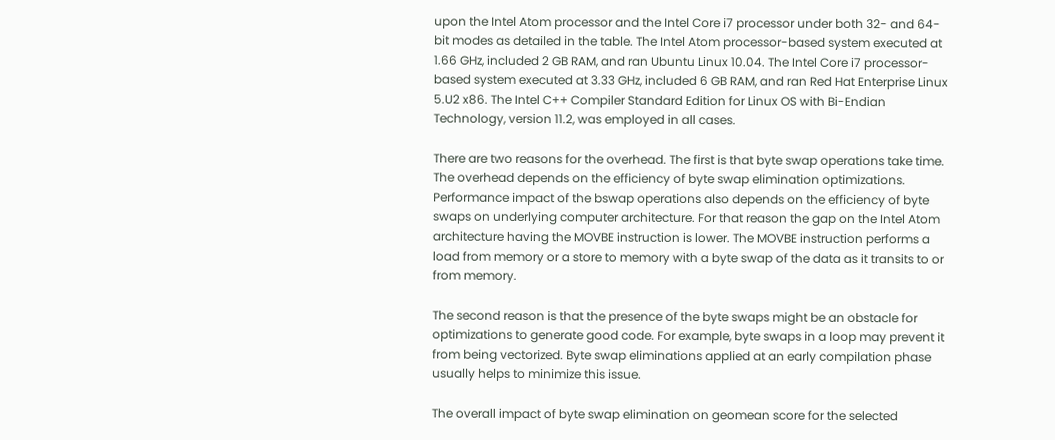upon the Intel Atom processor and the Intel Core i7 processor under both 32- and 64-bit modes as detailed in the table. The Intel Atom processor-based system executed at 1.66 GHz, included 2 GB RAM, and ran Ubuntu Linux 10.04. The Intel Core i7 processor-based system executed at 3.33 GHz, included 6 GB RAM, and ran Red Hat Enterprise Linux 5.U2 x86. The Intel C++ Compiler Standard Edition for Linux OS with Bi-Endian Technology, version 11.2, was employed in all cases.

There are two reasons for the overhead. The first is that byte swap operations take time. The overhead depends on the efficiency of byte swap elimination optimizations. Performance impact of the bswap operations also depends on the efficiency of byte swaps on underlying computer architecture. For that reason the gap on the Intel Atom architecture having the MOVBE instruction is lower. The MOVBE instruction performs a load from memory or a store to memory with a byte swap of the data as it transits to or from memory.

The second reason is that the presence of the byte swaps might be an obstacle for optimizations to generate good code. For example, byte swaps in a loop may prevent it from being vectorized. Byte swap eliminations applied at an early compilation phase usually helps to minimize this issue.

The overall impact of byte swap elimination on geomean score for the selected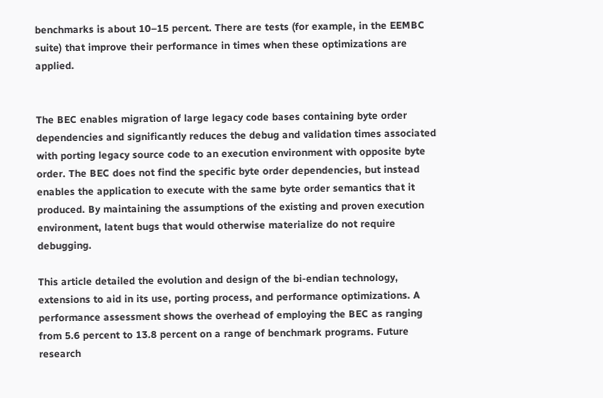benchmarks is about 10–15 percent. There are tests (for example, in the EEMBC suite) that improve their performance in times when these optimizations are applied.


The BEC enables migration of large legacy code bases containing byte order dependencies and significantly reduces the debug and validation times associated with porting legacy source code to an execution environment with opposite byte order. The BEC does not find the specific byte order dependencies, but instead enables the application to execute with the same byte order semantics that it produced. By maintaining the assumptions of the existing and proven execution environment, latent bugs that would otherwise materialize do not require debugging.

This article detailed the evolution and design of the bi-endian technology, extensions to aid in its use, porting process, and performance optimizations. A performance assessment shows the overhead of employing the BEC as ranging from 5.6 percent to 13.8 percent on a range of benchmark programs. Future research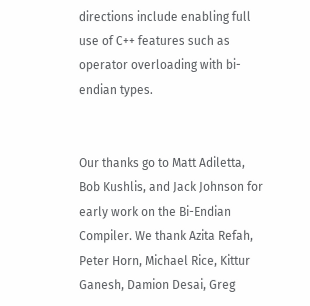directions include enabling full use of C++ features such as operator overloading with bi-endian types.


Our thanks go to Matt Adiletta, Bob Kushlis, and Jack Johnson for early work on the Bi-Endian Compiler. We thank Azita Refah, Peter Horn, Michael Rice, Kittur Ganesh, Damion Desai, Greg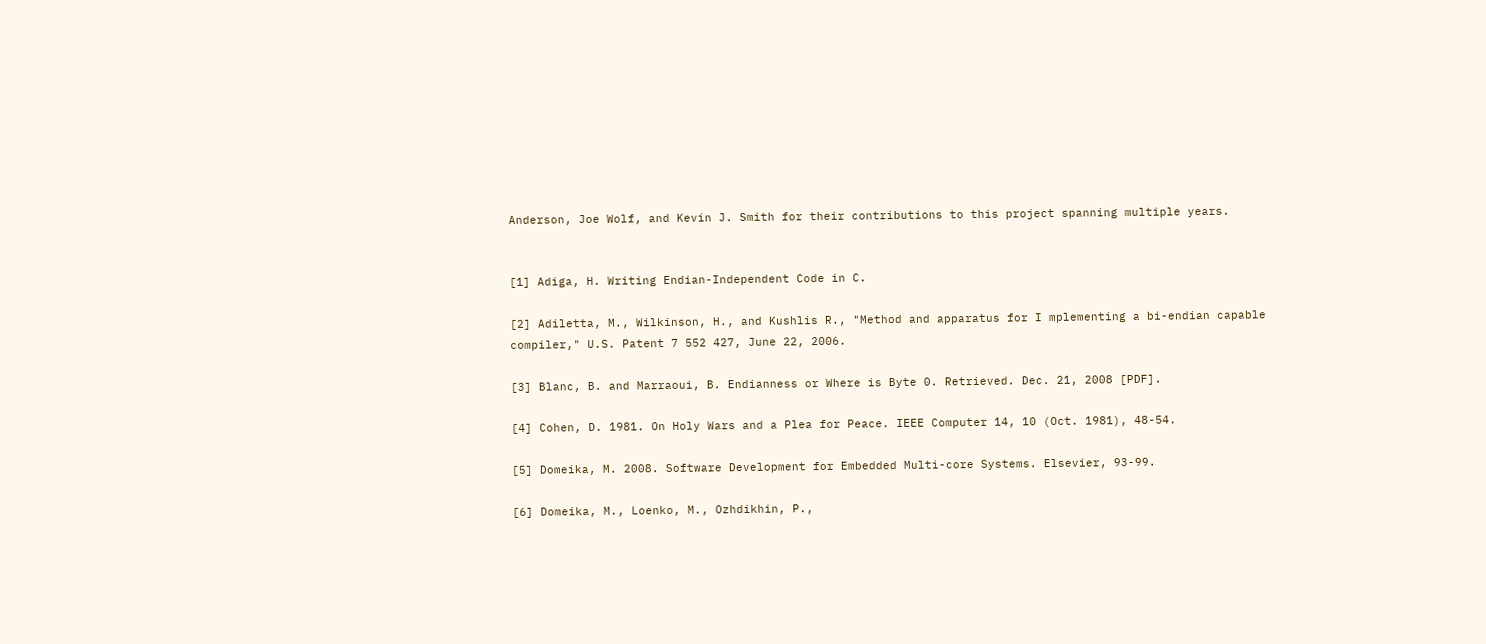Anderson, Joe Wolf, and Kevin J. Smith for their contributions to this project spanning multiple years.


[1] Adiga, H. Writing Endian-Independent Code in C.

[2] Adiletta, M., Wilkinson, H., and Kushlis R., "Method and apparatus for I mplementing a bi-endian capable compiler," U.S. Patent 7 552 427, June 22, 2006.

[3] Blanc, B. and Marraoui, B. Endianness or Where is Byte 0. Retrieved. Dec. 21, 2008 [PDF].

[4] Cohen, D. 1981. On Holy Wars and a Plea for Peace. IEEE Computer 14, 10 (Oct. 1981), 48-54.

[5] Domeika, M. 2008. Software Development for Embedded Multi-core Systems. Elsevier, 93-99.

[6] Domeika, M., Loenko, M., Ozhdikhin, P.,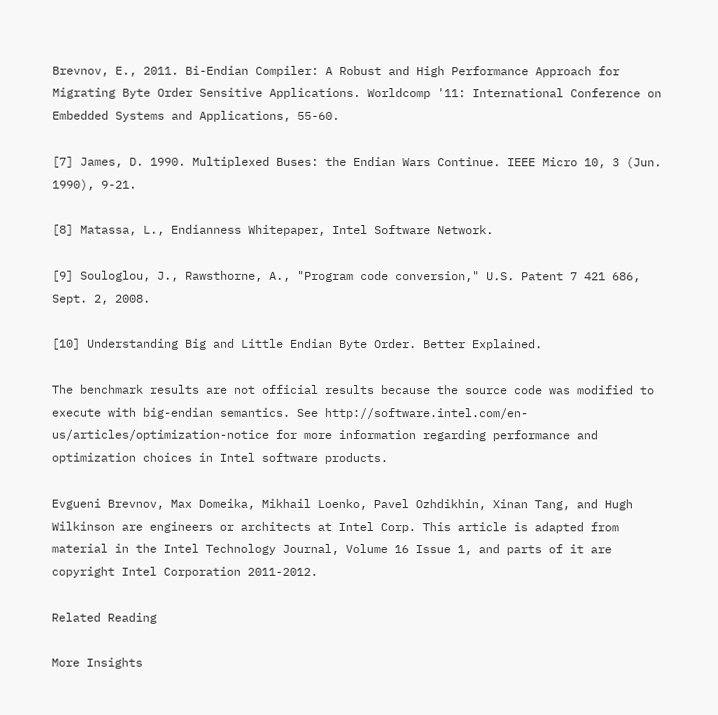Brevnov, E., 2011. Bi-Endian Compiler: A Robust and High Performance Approach for Migrating Byte Order Sensitive Applications. Worldcomp '11: International Conference on Embedded Systems and Applications, 55-60.

[7] James, D. 1990. Multiplexed Buses: the Endian Wars Continue. IEEE Micro 10, 3 (Jun. 1990), 9-21.

[8] Matassa, L., Endianness Whitepaper, Intel Software Network.

[9] Souloglou, J., Rawsthorne, A., "Program code conversion," U.S. Patent 7 421 686, Sept. 2, 2008.

[10] Understanding Big and Little Endian Byte Order. Better Explained.

The benchmark results are not official results because the source code was modified to execute with big-endian semantics. See http://software.intel.com/en-us/articles/optimization-notice for more information regarding performance and optimization choices in Intel software products.

Evgueni Brevnov, Max Domeika, Mikhail Loenko, Pavel Ozhdikhin, Xinan Tang, and Hugh Wilkinson are engineers or architects at Intel Corp. This article is adapted from material in the Intel Technology Journal, Volume 16 Issue 1, and parts of it are copyright Intel Corporation 2011-2012.

Related Reading

More Insights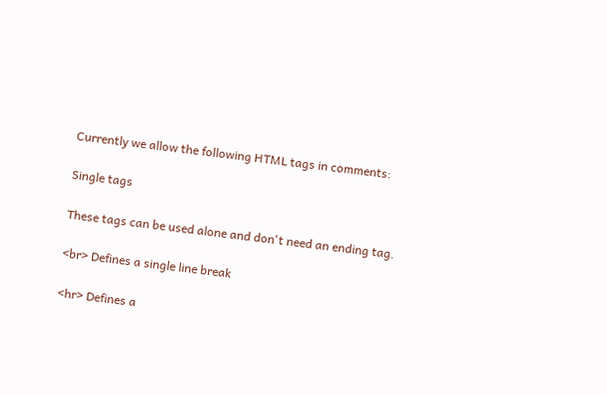Currently we allow the following HTML tags in comments:

Single tags

These tags can be used alone and don't need an ending tag.

<br> Defines a single line break

<hr> Defines a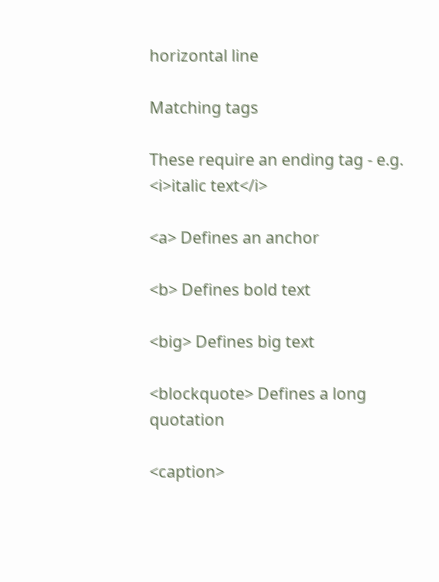horizontal line

Matching tags

These require an ending tag - e.g. <i>italic text</i>

<a> Defines an anchor

<b> Defines bold text

<big> Defines big text

<blockquote> Defines a long quotation

<caption>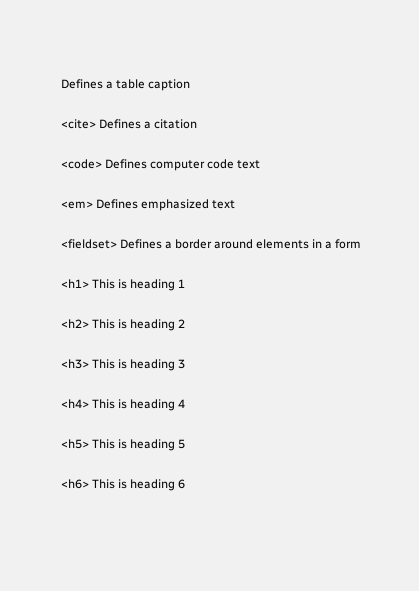Defines a table caption

<cite> Defines a citation

<code> Defines computer code text

<em> Defines emphasized text

<fieldset> Defines a border around elements in a form

<h1> This is heading 1

<h2> This is heading 2

<h3> This is heading 3

<h4> This is heading 4

<h5> This is heading 5

<h6> This is heading 6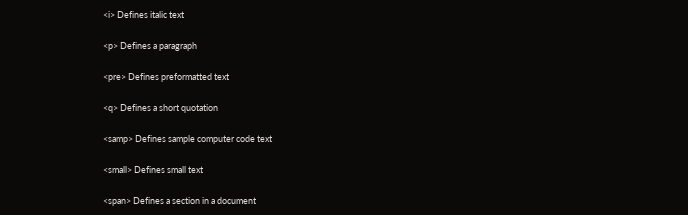<i> Defines italic text

<p> Defines a paragraph

<pre> Defines preformatted text

<q> Defines a short quotation

<samp> Defines sample computer code text

<small> Defines small text

<span> Defines a section in a document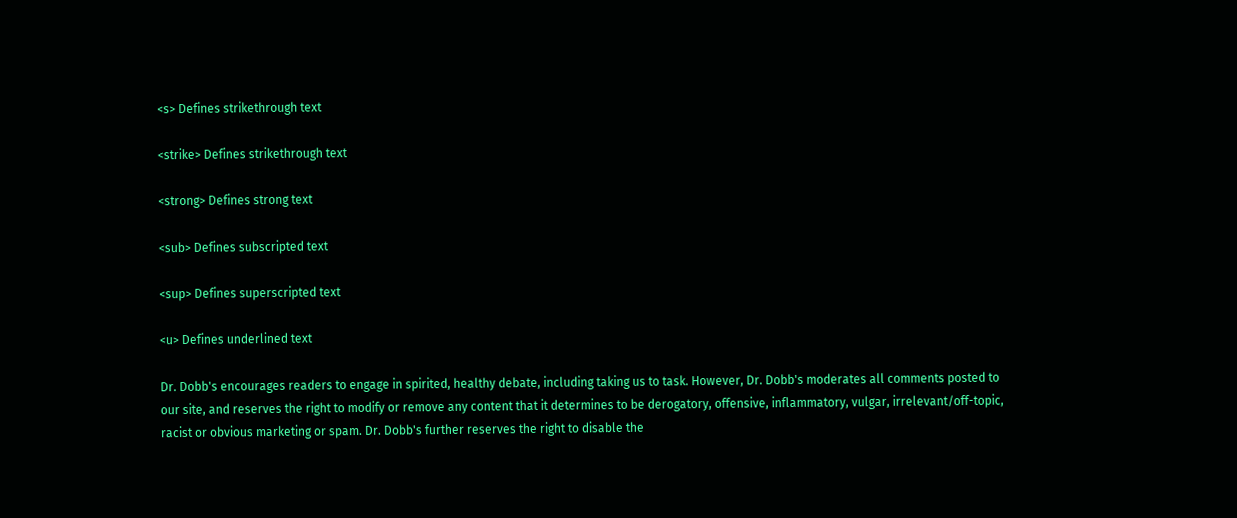<s> Defines strikethrough text

<strike> Defines strikethrough text

<strong> Defines strong text

<sub> Defines subscripted text

<sup> Defines superscripted text

<u> Defines underlined text

Dr. Dobb's encourages readers to engage in spirited, healthy debate, including taking us to task. However, Dr. Dobb's moderates all comments posted to our site, and reserves the right to modify or remove any content that it determines to be derogatory, offensive, inflammatory, vulgar, irrelevant/off-topic, racist or obvious marketing or spam. Dr. Dobb's further reserves the right to disable the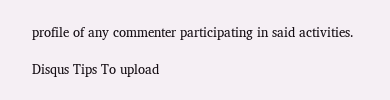profile of any commenter participating in said activities.

Disqus Tips To upload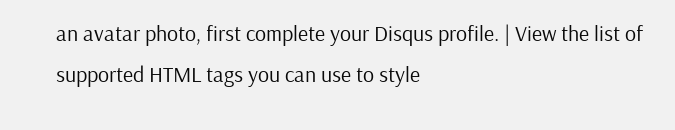an avatar photo, first complete your Disqus profile. | View the list of supported HTML tags you can use to style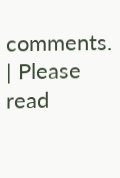comments. | Please read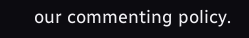our commenting policy.